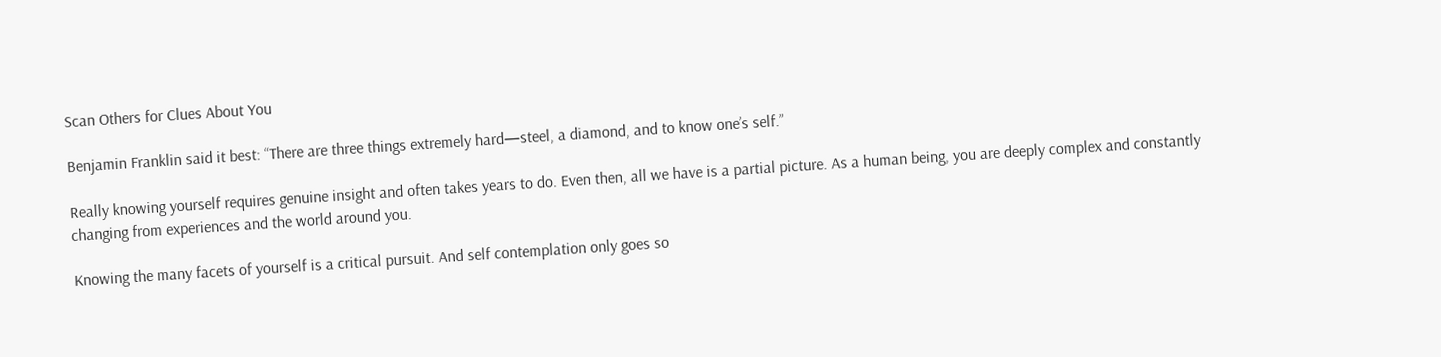Scan Others for Clues About You

Benjamin Franklin said it best: “There are three things extremely hard—steel, a diamond, and to know one’s self.”

Really knowing yourself requires genuine insight and often takes years to do. Even then, all we have is a partial picture. As a human being, you are deeply complex and constantly changing from experiences and the world around you.

Knowing the many facets of yourself is a critical pursuit. And self contemplation only goes so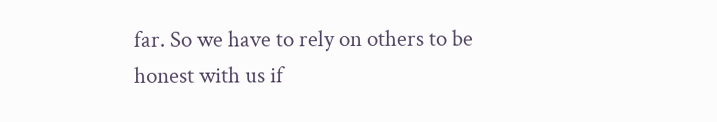far. So we have to rely on others to be honest with us if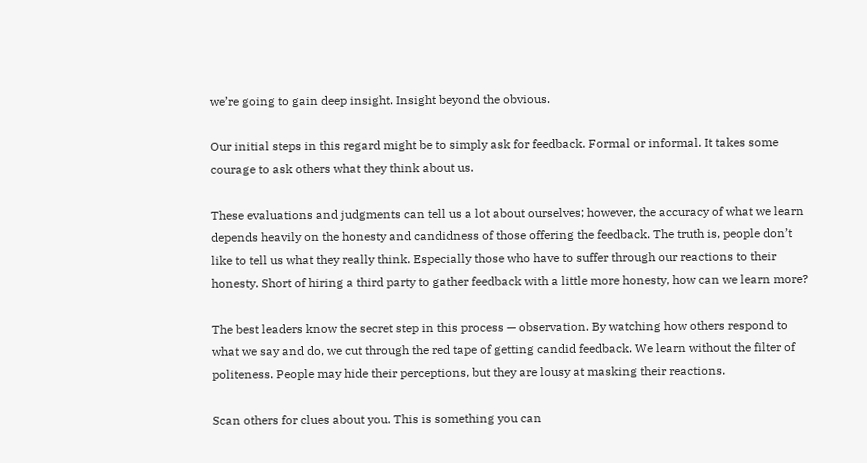we’re going to gain deep insight. Insight beyond the obvious.

Our initial steps in this regard might be to simply ask for feedback. Formal or informal. It takes some courage to ask others what they think about us.

These evaluations and judgments can tell us a lot about ourselves; however, the accuracy of what we learn depends heavily on the honesty and candidness of those offering the feedback. The truth is, people don’t like to tell us what they really think. Especially those who have to suffer through our reactions to their honesty. Short of hiring a third party to gather feedback with a little more honesty, how can we learn more?

The best leaders know the secret step in this process — observation. By watching how others respond to what we say and do, we cut through the red tape of getting candid feedback. We learn without the filter of politeness. People may hide their perceptions, but they are lousy at masking their reactions.

Scan others for clues about you. This is something you can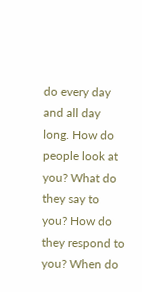do every day and all day long. How do people look at you? What do they say to you? How do they respond to you? When do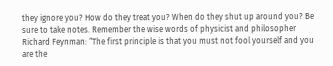they ignore you? How do they treat you? When do they shut up around you? Be sure to take notes. Remember the wise words of physicist and philosopher Richard Feynman: “The first principle is that you must not fool yourself and you are the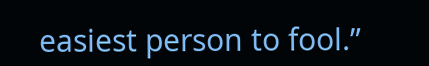easiest person to fool.”